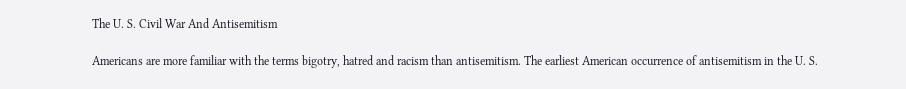The U. S. Civil War And Antisemitism

Americans are more familiar with the terms bigotry, hatred and racism than antisemitism. The earliest American occurrence of antisemitism in the U. S.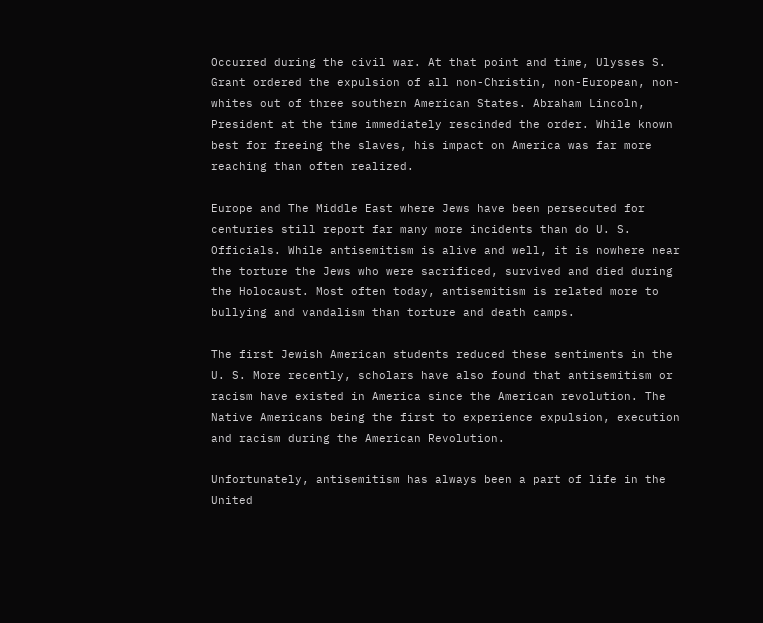Occurred during the civil war. At that point and time, Ulysses S. Grant ordered the expulsion of all non-Christin, non-European, non-whites out of three southern American States. Abraham Lincoln, President at the time immediately rescinded the order. While known best for freeing the slaves, his impact on America was far more reaching than often realized.

Europe and The Middle East where Jews have been persecuted for centuries still report far many more incidents than do U. S. Officials. While antisemitism is alive and well, it is nowhere near the torture the Jews who were sacrificed, survived and died during the Holocaust. Most often today, antisemitism is related more to bullying and vandalism than torture and death camps.

The first Jewish American students reduced these sentiments in the U. S. More recently, scholars have also found that antisemitism or racism have existed in America since the American revolution. The Native Americans being the first to experience expulsion, execution and racism during the American Revolution.

Unfortunately, antisemitism has always been a part of life in the United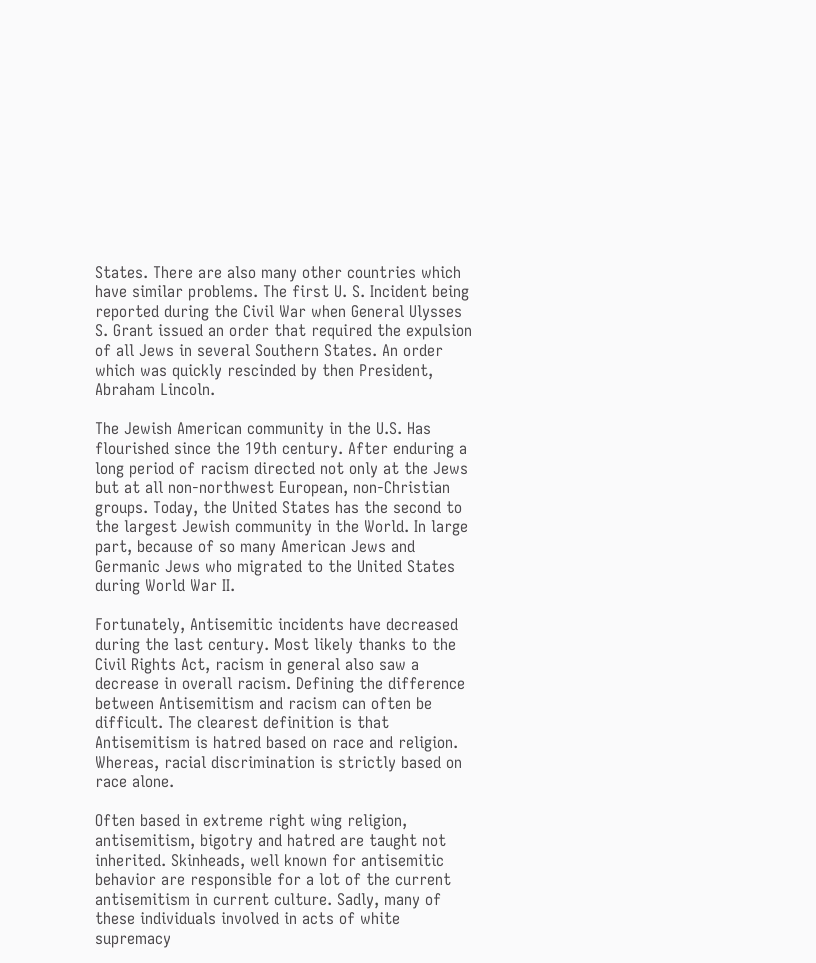States. There are also many other countries which have similar problems. The first U. S. Incident being reported during the Civil War when General Ulysses S. Grant issued an order that required the expulsion of all Jews in several Southern States. An order which was quickly rescinded by then President, Abraham Lincoln.

The Jewish American community in the U.S. Has flourished since the 19th century. After enduring a long period of racism directed not only at the Jews but at all non-northwest European, non-Christian groups. Today, the United States has the second to the largest Jewish community in the World. In large part, because of so many American Jews and Germanic Jews who migrated to the United States during World War II.

Fortunately, Antisemitic incidents have decreased during the last century. Most likely thanks to the Civil Rights Act, racism in general also saw a decrease in overall racism. Defining the difference between Antisemitism and racism can often be difficult. The clearest definition is that Antisemitism is hatred based on race and religion. Whereas, racial discrimination is strictly based on race alone.

Often based in extreme right wing religion, antisemitism, bigotry and hatred are taught not inherited. Skinheads, well known for antisemitic behavior are responsible for a lot of the current antisemitism in current culture. Sadly, many of these individuals involved in acts of white supremacy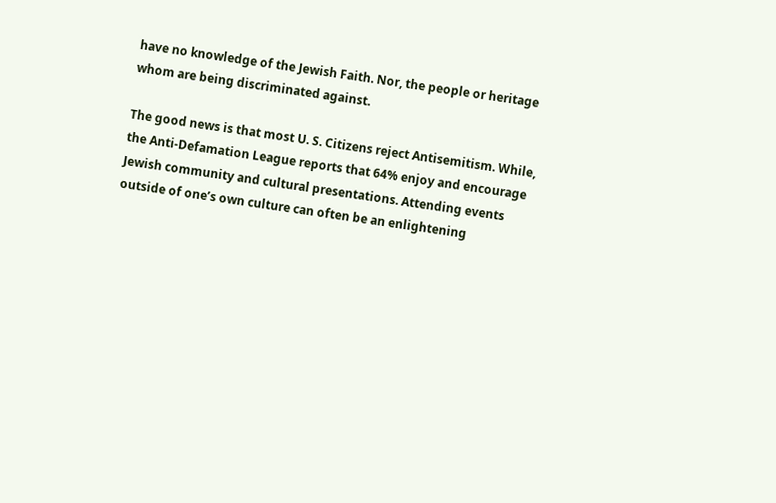have no knowledge of the Jewish Faith. Nor, the people or heritage whom are being discriminated against.

The good news is that most U. S. Citizens reject Antisemitism. While, the Anti-Defamation League reports that 64% enjoy and encourage Jewish community and cultural presentations. Attending events outside of one’s own culture can often be an enlightening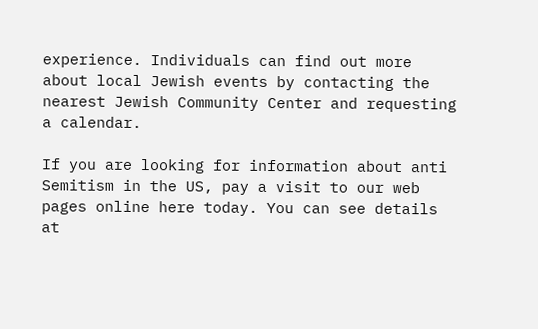experience. Individuals can find out more about local Jewish events by contacting the nearest Jewish Community Center and requesting a calendar.

If you are looking for information about anti Semitism in the US, pay a visit to our web pages online here today. You can see details at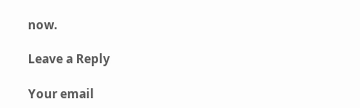now.

Leave a Reply

Your email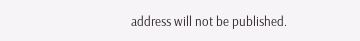address will not be published.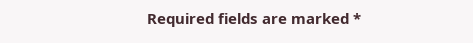Required fields are marked *